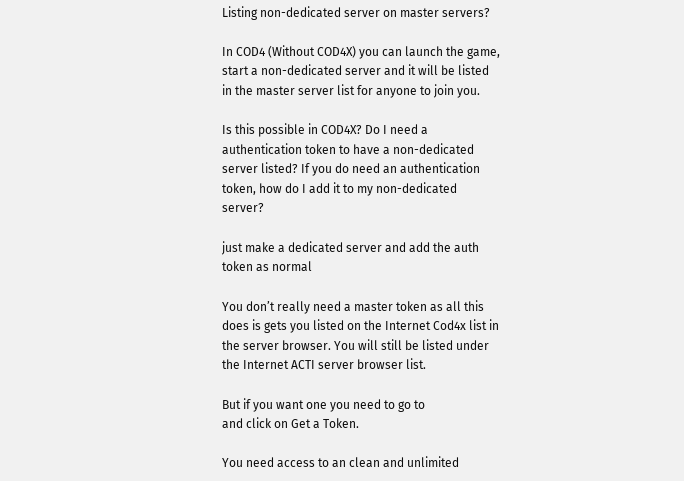Listing non-dedicated server on master servers?

In COD4 (Without COD4X) you can launch the game, start a non-dedicated server and it will be listed in the master server list for anyone to join you.

Is this possible in COD4X? Do I need a authentication token to have a non-dedicated server listed? If you do need an authentication token, how do I add it to my non-dedicated server?

just make a dedicated server and add the auth token as normal

You don’t really need a master token as all this does is gets you listed on the Internet Cod4x list in the server browser. You will still be listed under the Internet ACTI server browser list.

But if you want one you need to go to
and click on Get a Token.

You need access to an clean and unlimited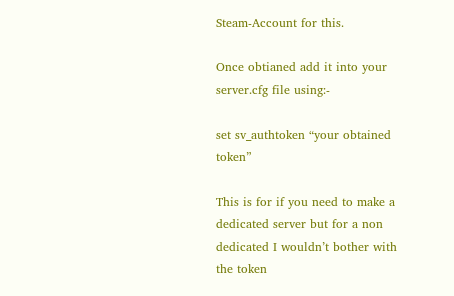Steam-Account for this.

Once obtianed add it into your server.cfg file using:-

set sv_authtoken “your obtained token”

This is for if you need to make a dedicated server but for a non dedicated I wouldn’t bother with the token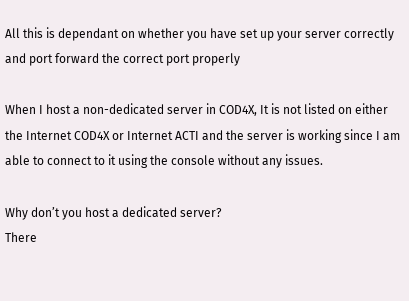All this is dependant on whether you have set up your server correctly and port forward the correct port properly

When I host a non-dedicated server in COD4X, It is not listed on either the Internet COD4X or Internet ACTI and the server is working since I am able to connect to it using the console without any issues.

Why don’t you host a dedicated server?
There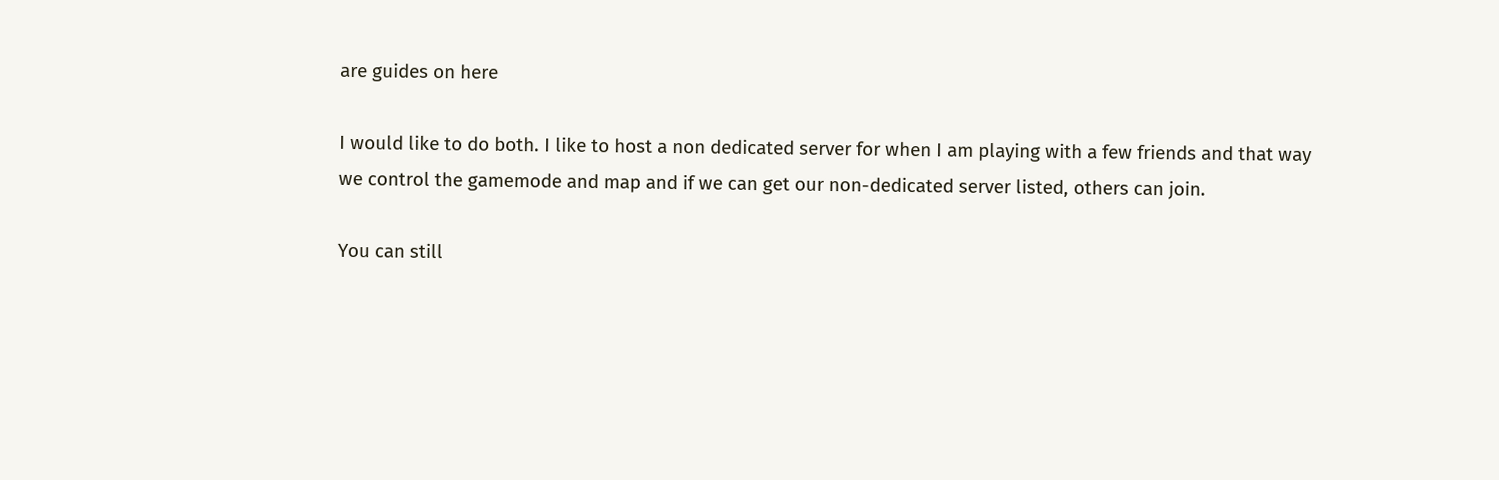are guides on here

I would like to do both. I like to host a non dedicated server for when I am playing with a few friends and that way we control the gamemode and map and if we can get our non-dedicated server listed, others can join.

You can still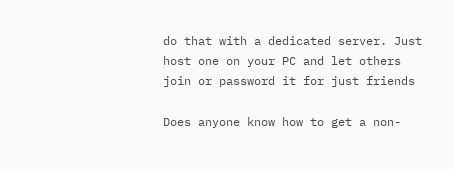do that with a dedicated server. Just host one on your PC and let others join or password it for just friends

Does anyone know how to get a non-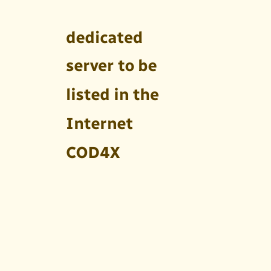dedicated server to be listed in the Internet COD4X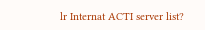lr Internat ACTI server list?